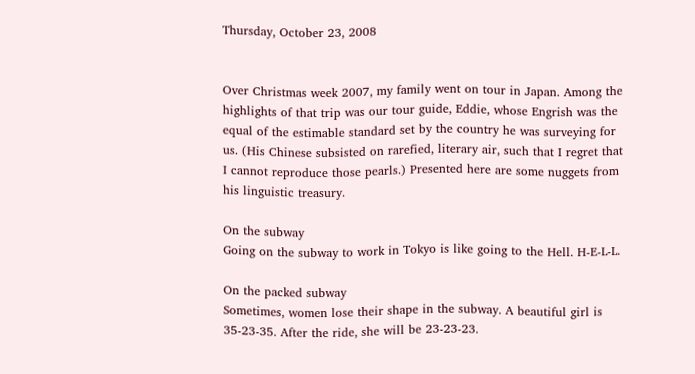Thursday, October 23, 2008


Over Christmas week 2007, my family went on tour in Japan. Among the highlights of that trip was our tour guide, Eddie, whose Engrish was the equal of the estimable standard set by the country he was surveying for us. (His Chinese subsisted on rarefied, literary air, such that I regret that I cannot reproduce those pearls.) Presented here are some nuggets from his linguistic treasury.

On the subway
Going on the subway to work in Tokyo is like going to the Hell. H-E-L-L.

On the packed subway
Sometimes, women lose their shape in the subway. A beautiful girl is 35-23-35. After the ride, she will be 23-23-23.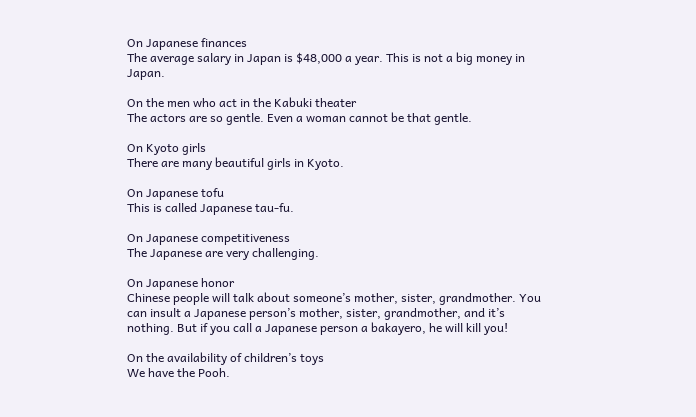On Japanese finances
The average salary in Japan is $48,000 a year. This is not a big money in Japan.

On the men who act in the Kabuki theater
The actors are so gentle. Even a woman cannot be that gentle.

On Kyoto girls
There are many beautiful girls in Kyoto.

On Japanese tofu
This is called Japanese tau-fu.

On Japanese competitiveness
The Japanese are very challenging.

On Japanese honor
Chinese people will talk about someone’s mother, sister, grandmother. You can insult a Japanese person’s mother, sister, grandmother, and it’s nothing. But if you call a Japanese person a bakayero, he will kill you!

On the availability of children’s toys
We have the Pooh.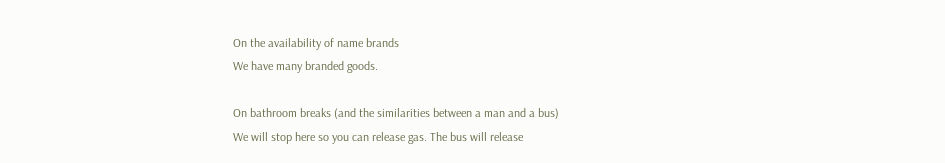On the availability of name brands
We have many branded goods.

On bathroom breaks (and the similarities between a man and a bus)
We will stop here so you can release gas. The bus will release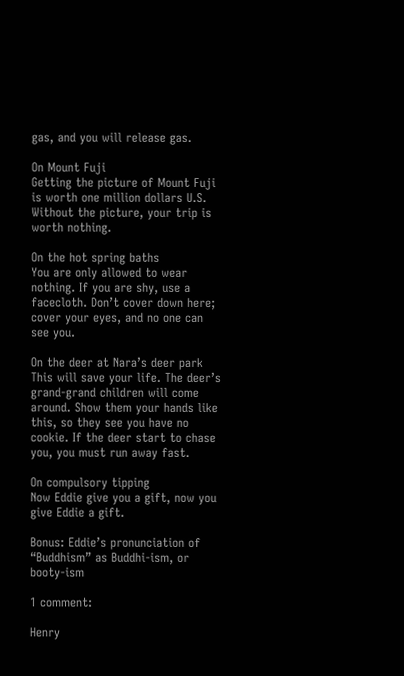gas, and you will release gas.

On Mount Fuji
Getting the picture of Mount Fuji is worth one million dollars U.S. Without the picture, your trip is worth nothing.

On the hot spring baths
You are only allowed to wear nothing. If you are shy, use a facecloth. Don’t cover down here; cover your eyes, and no one can see you.

On the deer at Nara’s deer park
This will save your life. The deer’s grand-grand children will come around. Show them your hands like this, so they see you have no cookie. If the deer start to chase you, you must run away fast.

On compulsory tipping
Now Eddie give you a gift, now you give Eddie a gift.

Bonus: Eddie’s pronunciation of “Buddhism” as Buddhi-ism, or booty-ism

1 comment:

Henry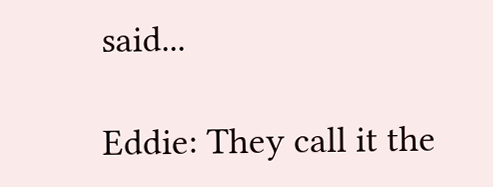said...

Eddie: They call it the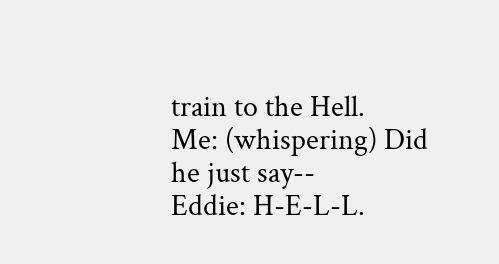train to the Hell.
Me: (whispering) Did he just say--
Eddie: H-E-L-L.